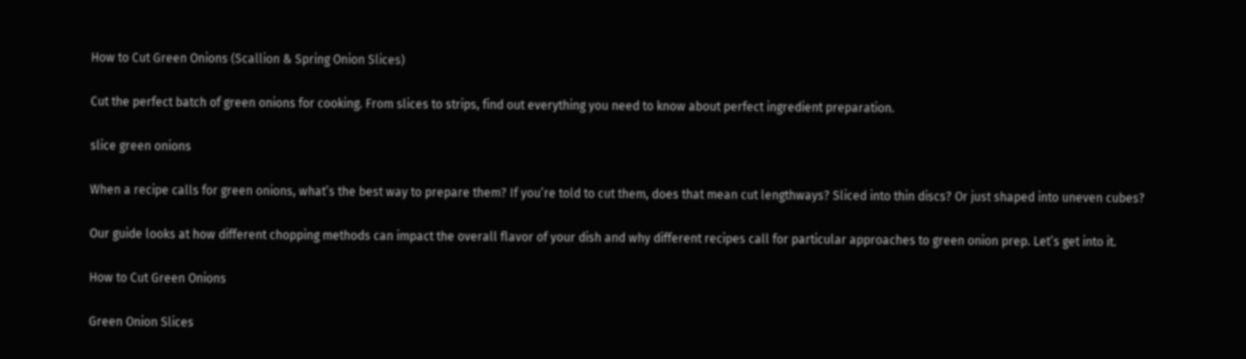How to Cut Green Onions (Scallion & Spring Onion Slices)

Cut the perfect batch of green onions for cooking. From slices to strips, find out everything you need to know about perfect ingredient preparation.

slice green onions

When a recipe calls for green onions, what’s the best way to prepare them? If you’re told to cut them, does that mean cut lengthways? Sliced into thin discs? Or just shaped into uneven cubes?

Our guide looks at how different chopping methods can impact the overall flavor of your dish and why different recipes call for particular approaches to green onion prep. Let’s get into it.

How to Cut Green Onions

Green Onion Slices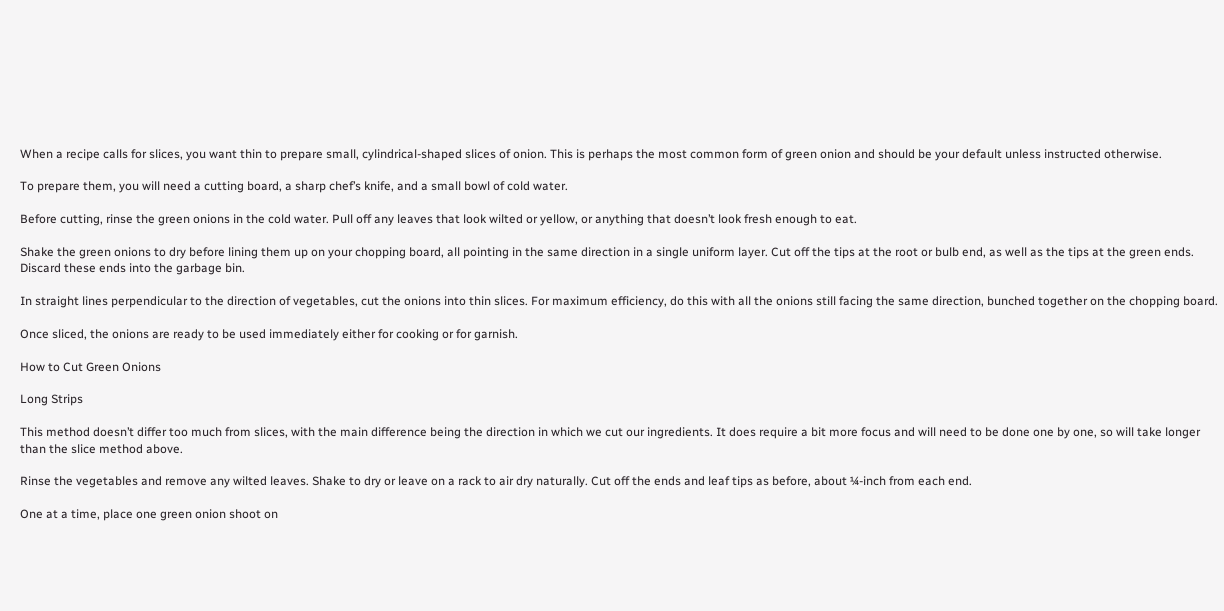When a recipe calls for slices, you want thin to prepare small, cylindrical-shaped slices of onion. This is perhaps the most common form of green onion and should be your default unless instructed otherwise.

To prepare them, you will need a cutting board, a sharp chef’s knife, and a small bowl of cold water.

Before cutting, rinse the green onions in the cold water. Pull off any leaves that look wilted or yellow, or anything that doesn’t look fresh enough to eat.

Shake the green onions to dry before lining them up on your chopping board, all pointing in the same direction in a single uniform layer. Cut off the tips at the root or bulb end, as well as the tips at the green ends. Discard these ends into the garbage bin.

In straight lines perpendicular to the direction of vegetables, cut the onions into thin slices. For maximum efficiency, do this with all the onions still facing the same direction, bunched together on the chopping board.

Once sliced, the onions are ready to be used immediately either for cooking or for garnish.

How to Cut Green Onions

Long Strips

This method doesn’t differ too much from slices, with the main difference being the direction in which we cut our ingredients. It does require a bit more focus and will need to be done one by one, so will take longer than the slice method above.

Rinse the vegetables and remove any wilted leaves. Shake to dry or leave on a rack to air dry naturally. Cut off the ends and leaf tips as before, about ¼-inch from each end.

One at a time, place one green onion shoot on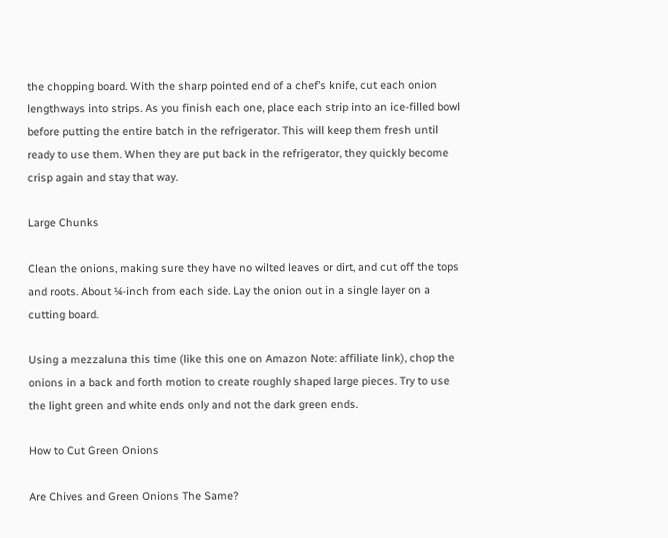the chopping board. With the sharp pointed end of a chef’s knife, cut each onion lengthways into strips. As you finish each one, place each strip into an ice-filled bowl before putting the entire batch in the refrigerator. This will keep them fresh until ready to use them. When they are put back in the refrigerator, they quickly become crisp again and stay that way.

Large Chunks

Clean the onions, making sure they have no wilted leaves or dirt, and cut off the tops and roots. About ¼-inch from each side. Lay the onion out in a single layer on a cutting board.

Using a mezzaluna this time (like this one on Amazon Note: affiliate link), chop the onions in a back and forth motion to create roughly shaped large pieces. Try to use the light green and white ends only and not the dark green ends.

How to Cut Green Onions

Are Chives and Green Onions The Same?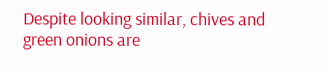Despite looking similar, chives and green onions are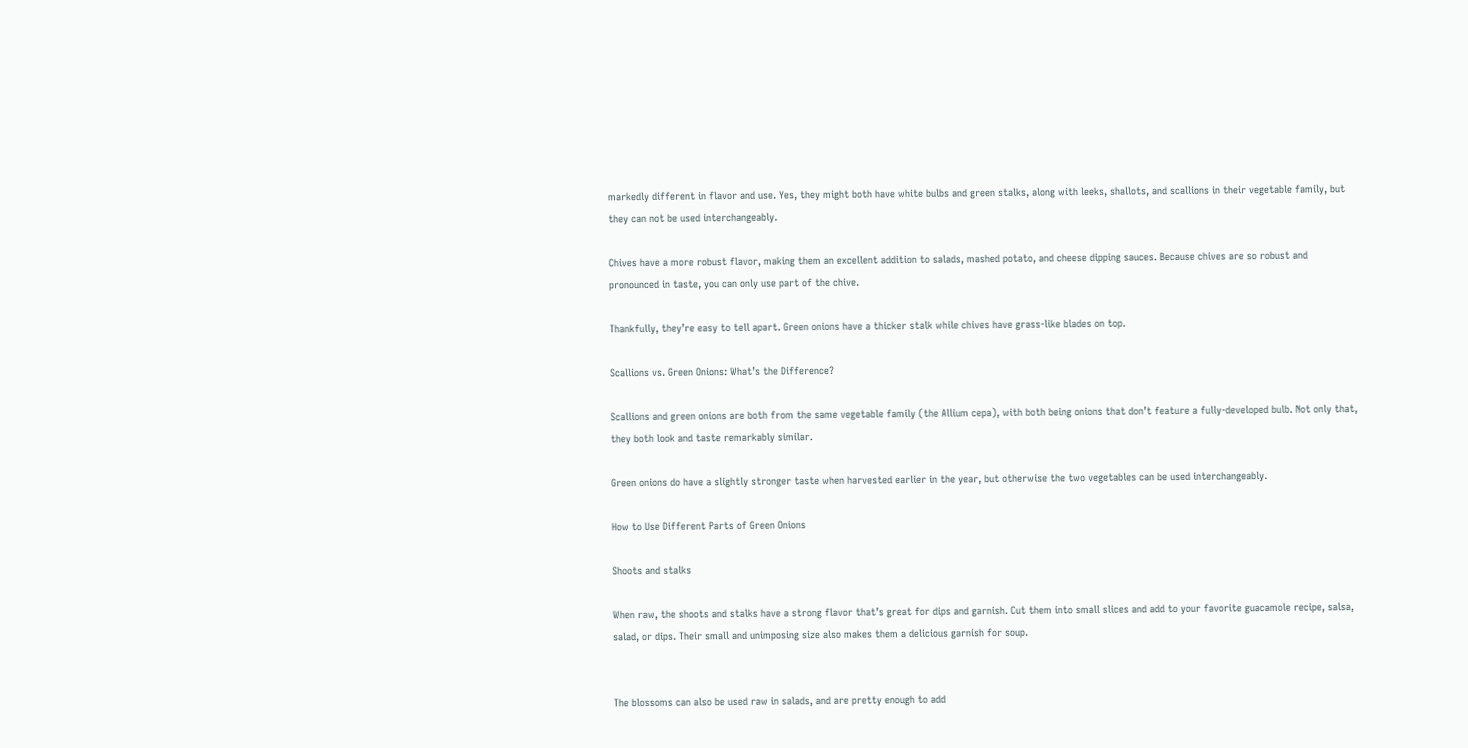markedly different in flavor and use. Yes, they might both have white bulbs and green stalks, along with leeks, shallots, and scallions in their vegetable family, but they can not be used interchangeably.

Chives have a more robust flavor, making them an excellent addition to salads, mashed potato, and cheese dipping sauces. Because chives are so robust and pronounced in taste, you can only use part of the chive.

Thankfully, they’re easy to tell apart. Green onions have a thicker stalk while chives have grass-like blades on top.

Scallions vs. Green Onions: What’s the Difference?

Scallions and green onions are both from the same vegetable family (the Allium cepa), with both being onions that don’t feature a fully-developed bulb. Not only that, they both look and taste remarkably similar.

Green onions do have a slightly stronger taste when harvested earlier in the year, but otherwise the two vegetables can be used interchangeably.

How to Use Different Parts of Green Onions

Shoots and stalks

When raw, the shoots and stalks have a strong flavor that’s great for dips and garnish. Cut them into small slices and add to your favorite guacamole recipe, salsa, salad, or dips. Their small and unimposing size also makes them a delicious garnish for soup.


The blossoms can also be used raw in salads, and are pretty enough to add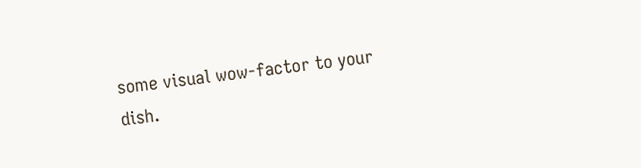some visual wow-factor to your dish.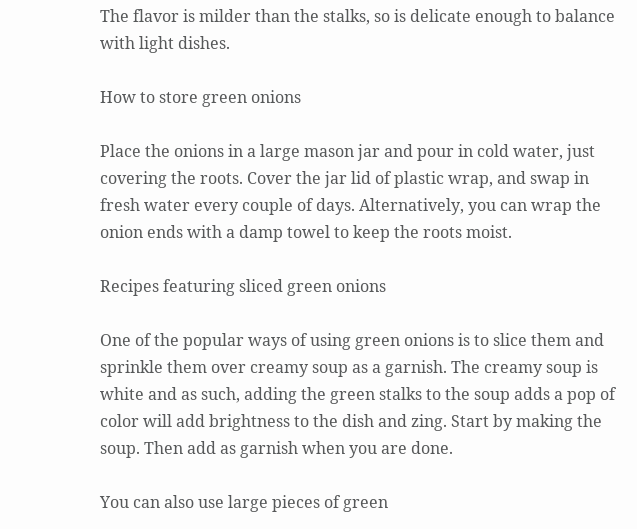The flavor is milder than the stalks, so is delicate enough to balance with light dishes.

How to store green onions

Place the onions in a large mason jar and pour in cold water, just covering the roots. Cover the jar lid of plastic wrap, and swap in fresh water every couple of days. Alternatively, you can wrap the onion ends with a damp towel to keep the roots moist.

Recipes featuring sliced green onions

One of the popular ways of using green onions is to slice them and sprinkle them over creamy soup as a garnish. The creamy soup is white and as such, adding the green stalks to the soup adds a pop of color will add brightness to the dish and zing. Start by making the soup. Then add as garnish when you are done.

You can also use large pieces of green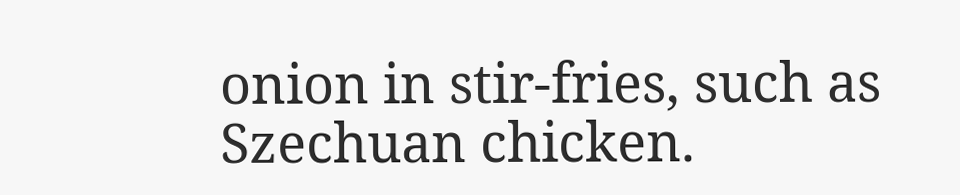onion in stir-fries, such as Szechuan chicken.